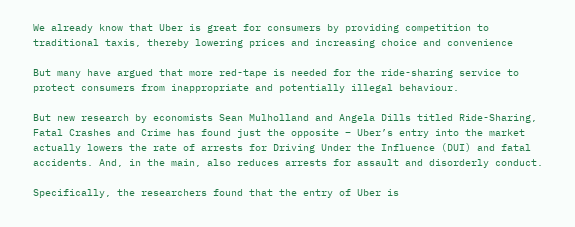We already know that Uber is great for consumers by providing competition to traditional taxis, thereby lowering prices and increasing choice and convenience

But many have argued that more red-tape is needed for the ride-sharing service to protect consumers from inappropriate and potentially illegal behaviour.

But new research by economists Sean Mulholland and Angela Dills titled Ride-Sharing, Fatal Crashes and Crime has found just the opposite – Uber’s entry into the market actually lowers the rate of arrests for Driving Under the Influence (DUI) and fatal accidents. And, in the main, also reduces arrests for assault and disorderly conduct.

Specifically, the researchers found that the entry of Uber is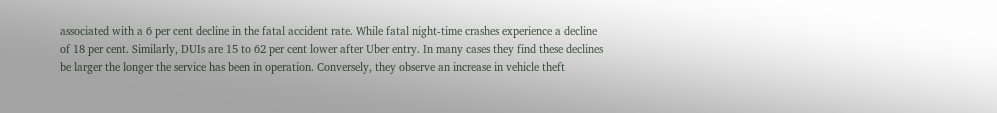associated with a 6 per cent decline in the fatal accident rate. While fatal night-time crashes experience a decline of 18 per cent. Similarly, DUIs are 15 to 62 per cent lower after Uber entry. In many cases they find these declines be larger the longer the service has been in operation. Conversely, they observe an increase in vehicle theft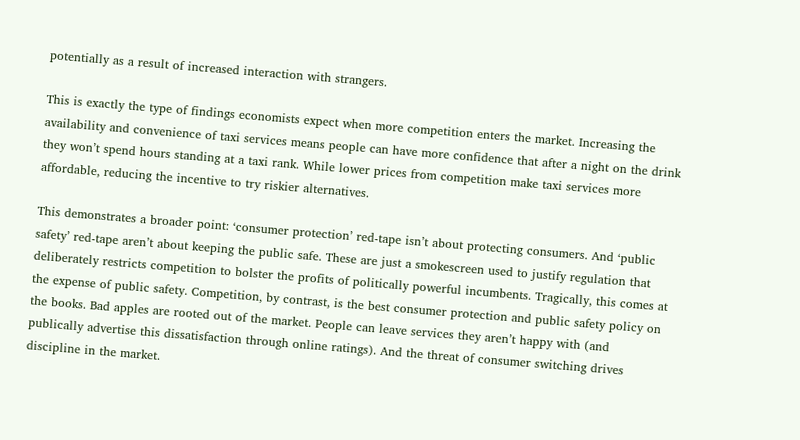potentially as a result of increased interaction with strangers.

This is exactly the type of findings economists expect when more competition enters the market. Increasing the availability and convenience of taxi services means people can have more confidence that after a night on the drink they won’t spend hours standing at a taxi rank. While lower prices from competition make taxi services more affordable, reducing the incentive to try riskier alternatives.

This demonstrates a broader point: ‘consumer protection’ red-tape isn’t about protecting consumers. And ‘public safety’ red-tape aren’t about keeping the public safe. These are just a smokescreen used to justify regulation that deliberately restricts competition to bolster the profits of politically powerful incumbents. Tragically, this comes at the expense of public safety. Competition, by contrast, is the best consumer protection and public safety policy on the books. Bad apples are rooted out of the market. People can leave services they aren’t happy with (and publically advertise this dissatisfaction through online ratings). And the threat of consumer switching drives discipline in the market.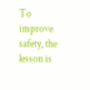To improve safety, the lesson is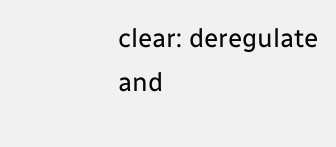clear: deregulate and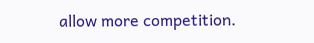allow more competition.